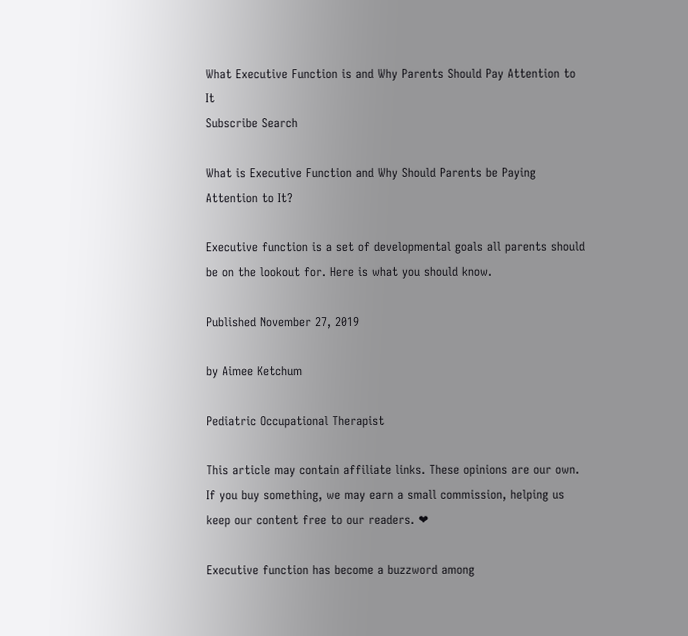What Executive Function is and Why Parents Should Pay Attention to It
Subscribe Search

What is Executive Function and Why Should Parents be Paying Attention to It?

Executive function is a set of developmental goals all parents should be on the lookout for. Here is what you should know.

Published November 27, 2019

by Aimee Ketchum

Pediatric Occupational Therapist

This article may contain affiliate links. These opinions are our own. If you buy something, we may earn a small commission, helping us keep our content free to our readers. ❤

Executive function has become a buzzword among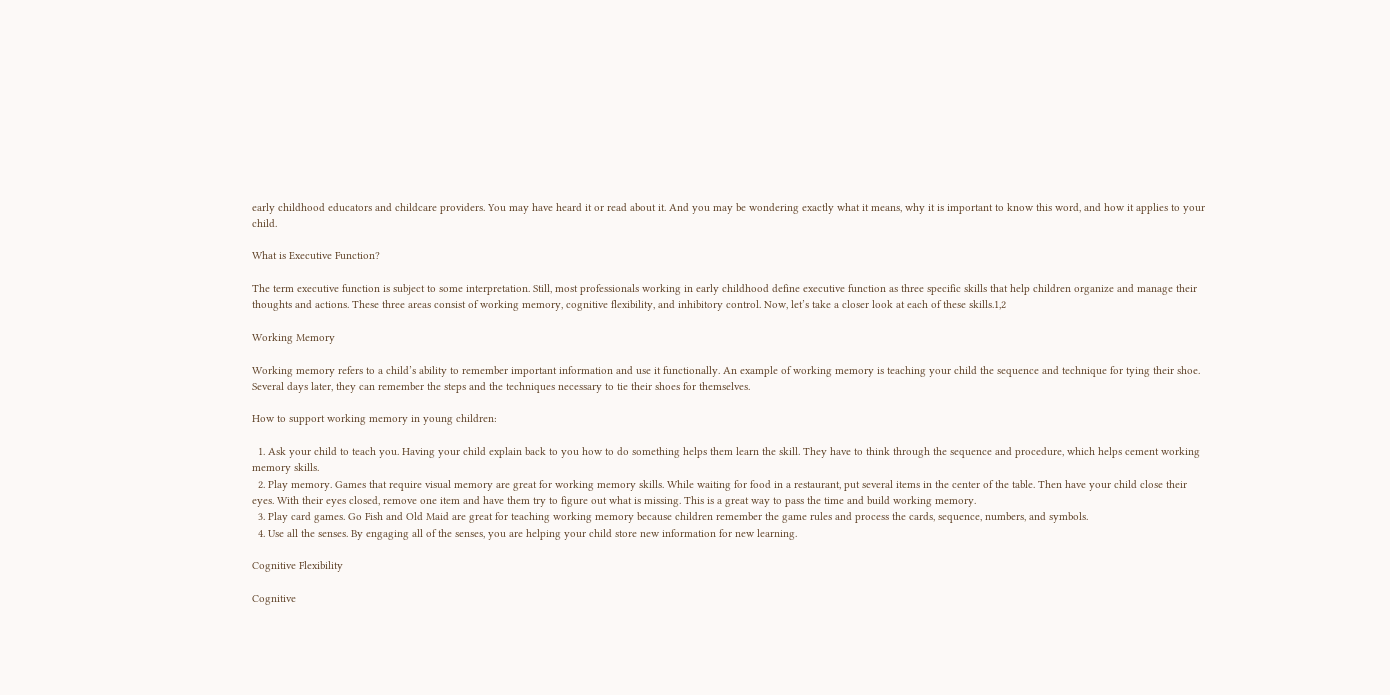early childhood educators and childcare providers. You may have heard it or read about it. And you may be wondering exactly what it means, why it is important to know this word, and how it applies to your child.

What is Executive Function?

The term executive function is subject to some interpretation. Still, most professionals working in early childhood define executive function as three specific skills that help children organize and manage their thoughts and actions. These three areas consist of working memory, cognitive flexibility, and inhibitory control. Now, let’s take a closer look at each of these skills.1,2

Working Memory

Working memory refers to a child’s ability to remember important information and use it functionally. An example of working memory is teaching your child the sequence and technique for tying their shoe. Several days later, they can remember the steps and the techniques necessary to tie their shoes for themselves.

How to support working memory in young children:

  1. Ask your child to teach you. Having your child explain back to you how to do something helps them learn the skill. They have to think through the sequence and procedure, which helps cement working memory skills.
  2. Play memory. Games that require visual memory are great for working memory skills. While waiting for food in a restaurant, put several items in the center of the table. Then have your child close their eyes. With their eyes closed, remove one item and have them try to figure out what is missing. This is a great way to pass the time and build working memory.
  3. Play card games. Go Fish and Old Maid are great for teaching working memory because children remember the game rules and process the cards, sequence, numbers, and symbols.
  4. Use all the senses. By engaging all of the senses, you are helping your child store new information for new learning.

Cognitive Flexibility

Cognitive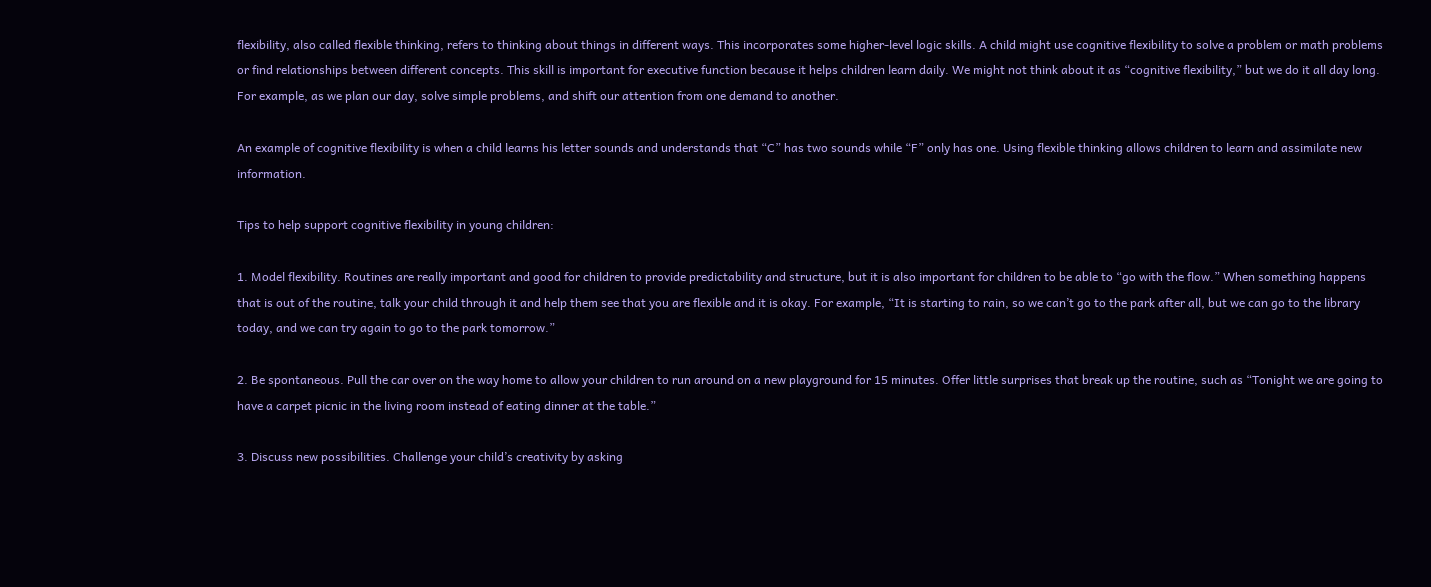flexibility, also called flexible thinking, refers to thinking about things in different ways. This incorporates some higher-level logic skills. A child might use cognitive flexibility to solve a problem or math problems or find relationships between different concepts. This skill is important for executive function because it helps children learn daily. We might not think about it as “cognitive flexibility,” but we do it all day long. For example, as we plan our day, solve simple problems, and shift our attention from one demand to another.

An example of cognitive flexibility is when a child learns his letter sounds and understands that “C” has two sounds while “F” only has one. Using flexible thinking allows children to learn and assimilate new information.

Tips to help support cognitive flexibility in young children:

1. Model flexibility. Routines are really important and good for children to provide predictability and structure, but it is also important for children to be able to “go with the flow.” When something happens that is out of the routine, talk your child through it and help them see that you are flexible and it is okay. For example, “It is starting to rain, so we can’t go to the park after all, but we can go to the library today, and we can try again to go to the park tomorrow.”

2. Be spontaneous. Pull the car over on the way home to allow your children to run around on a new playground for 15 minutes. Offer little surprises that break up the routine, such as “Tonight we are going to have a carpet picnic in the living room instead of eating dinner at the table.”

3. Discuss new possibilities. Challenge your child’s creativity by asking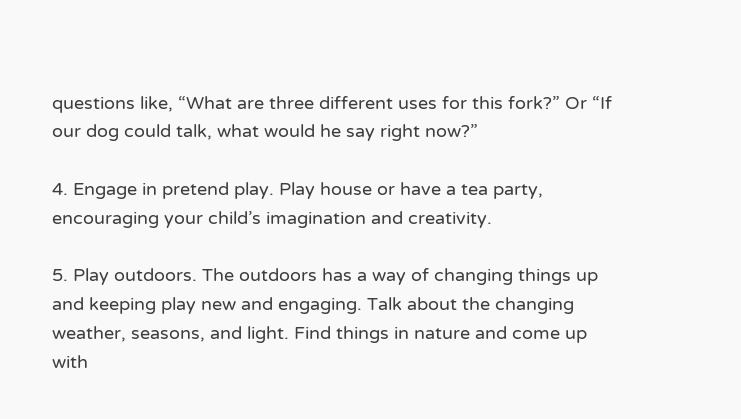questions like, “What are three different uses for this fork?” Or “If our dog could talk, what would he say right now?”

4. Engage in pretend play. Play house or have a tea party, encouraging your child’s imagination and creativity.

5. Play outdoors. The outdoors has a way of changing things up and keeping play new and engaging. Talk about the changing weather, seasons, and light. Find things in nature and come up with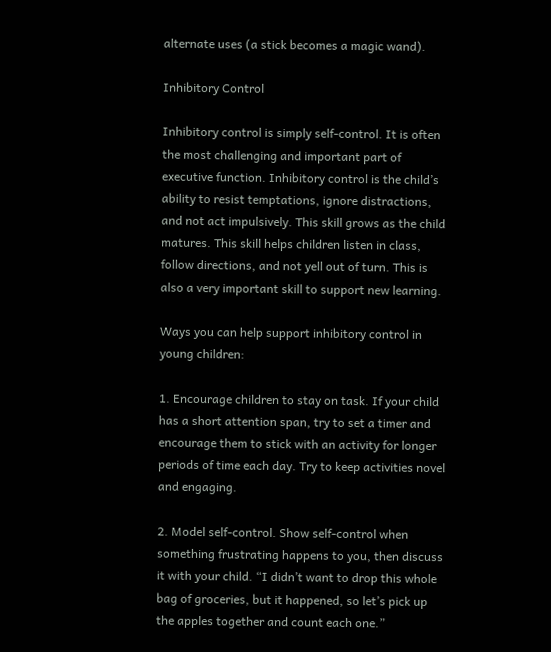alternate uses (a stick becomes a magic wand).

Inhibitory Control

Inhibitory control is simply self-control. It is often the most challenging and important part of executive function. Inhibitory control is the child’s ability to resist temptations, ignore distractions, and not act impulsively. This skill grows as the child matures. This skill helps children listen in class, follow directions, and not yell out of turn. This is also a very important skill to support new learning.

Ways you can help support inhibitory control in young children:

1. Encourage children to stay on task. If your child has a short attention span, try to set a timer and encourage them to stick with an activity for longer periods of time each day. Try to keep activities novel and engaging.

2. Model self-control. Show self-control when something frustrating happens to you, then discuss it with your child. “I didn’t want to drop this whole bag of groceries, but it happened, so let’s pick up the apples together and count each one.”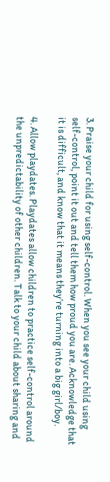3. Praise your child for using self-control. When you see your child using self-control, point it out and tell them how proud you are. Acknowledge that it is difficult, and know that it means they’re turning into a big girl/boy.

4. Allow playdates. Playdates allow children to practice self-control around the unpredictability of other children. Talk to your child about sharing and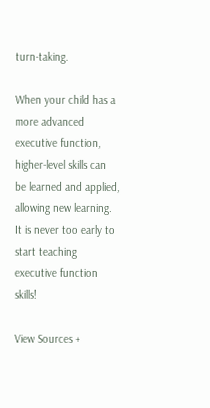turn-taking.

When your child has a more advanced executive function, higher-level skills can be learned and applied, allowing new learning. It is never too early to start teaching executive function skills!

View Sources +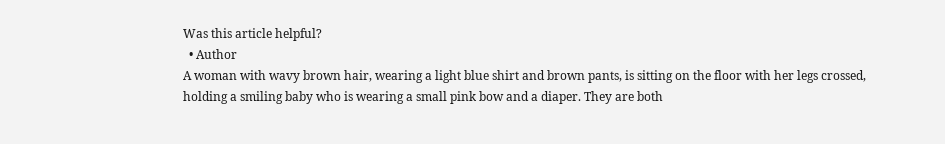Was this article helpful?
  • Author
A woman with wavy brown hair, wearing a light blue shirt and brown pants, is sitting on the floor with her legs crossed, holding a smiling baby who is wearing a small pink bow and a diaper. They are both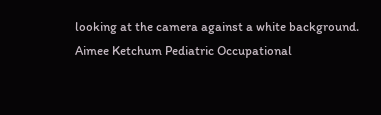looking at the camera against a white background.
Aimee Ketchum Pediatric Occupational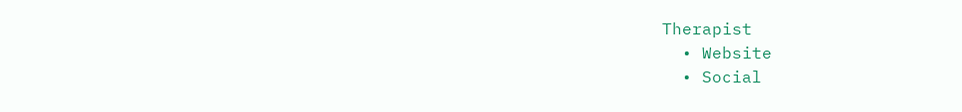Therapist
  • Website
  • Social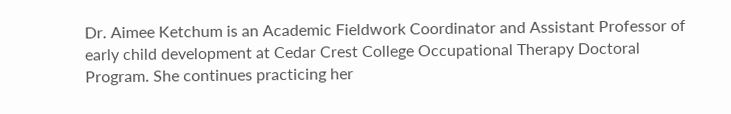Dr. Aimee Ketchum is an Academic Fieldwork Coordinator and Assistant Professor of early child development at Cedar Crest College Occupational Therapy Doctoral Program. She continues practicing her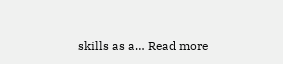skills as a… Read more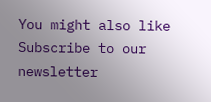You might also like
Subscribe to our newsletter